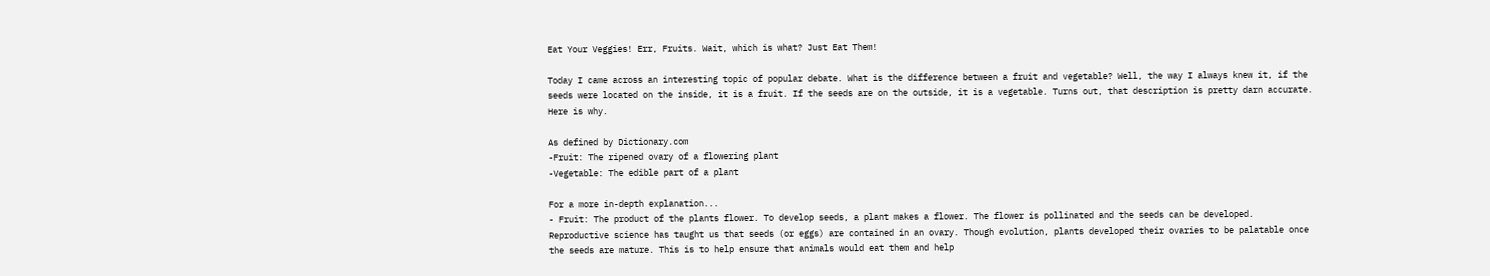Eat Your Veggies! Err, Fruits. Wait, which is what? Just Eat Them!

Today I came across an interesting topic of popular debate. What is the difference between a fruit and vegetable? Well, the way I always knew it, if the seeds were located on the inside, it is a fruit. If the seeds are on the outside, it is a vegetable. Turns out, that description is pretty darn accurate. Here is why.

As defined by Dictionary.com
-Fruit: The ripened ovary of a flowering plant
-Vegetable: The edible part of a plant

For a more in-depth explanation...
- Fruit: The product of the plants flower. To develop seeds, a plant makes a flower. The flower is pollinated and the seeds can be developed. Reproductive science has taught us that seeds (or eggs) are contained in an ovary. Though evolution, plants developed their ovaries to be palatable once the seeds are mature. This is to help ensure that animals would eat them and help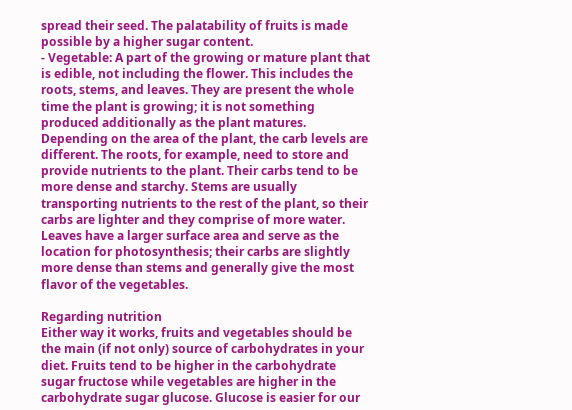spread their seed. The palatability of fruits is made possible by a higher sugar content.
- Vegetable: A part of the growing or mature plant that is edible, not including the flower. This includes the roots, stems, and leaves. They are present the whole time the plant is growing; it is not something produced additionally as the plant matures. Depending on the area of the plant, the carb levels are different. The roots, for example, need to store and provide nutrients to the plant. Their carbs tend to be more dense and starchy. Stems are usually transporting nutrients to the rest of the plant, so their carbs are lighter and they comprise of more water. Leaves have a larger surface area and serve as the location for photosynthesis; their carbs are slightly more dense than stems and generally give the most flavor of the vegetables.

Regarding nutrition
Either way it works, fruits and vegetables should be the main (if not only) source of carbohydrates in your diet. Fruits tend to be higher in the carbohydrate sugar fructose while vegetables are higher in the carbohydrate sugar glucose. Glucose is easier for our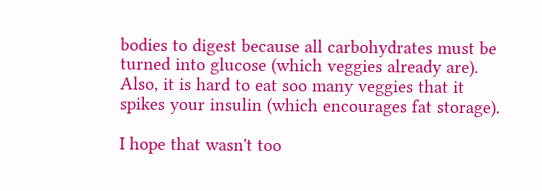bodies to digest because all carbohydrates must be turned into glucose (which veggies already are). Also, it is hard to eat soo many veggies that it spikes your insulin (which encourages fat storage).

I hope that wasn't too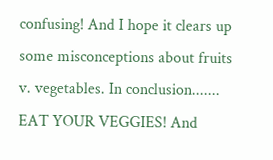confusing! And I hope it clears up some misconceptions about fruits v. vegetables. In conclusion....... EAT YOUR VEGGIES! And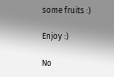some fruits :)

Enjoy :)

No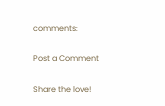comments:

Post a Comment

Share the love!